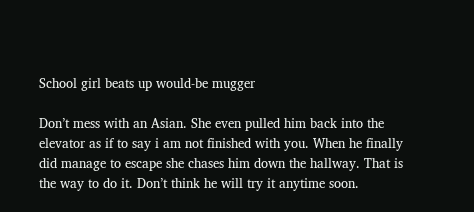School girl beats up would-be mugger

Don’t mess with an Asian. She even pulled him back into the elevator as if to say i am not finished with you. When he finally did manage to escape she chases him down the hallway. That is the way to do it. Don’t think he will try it anytime soon.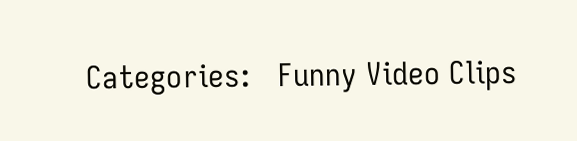Categories:   Funny Video Clips